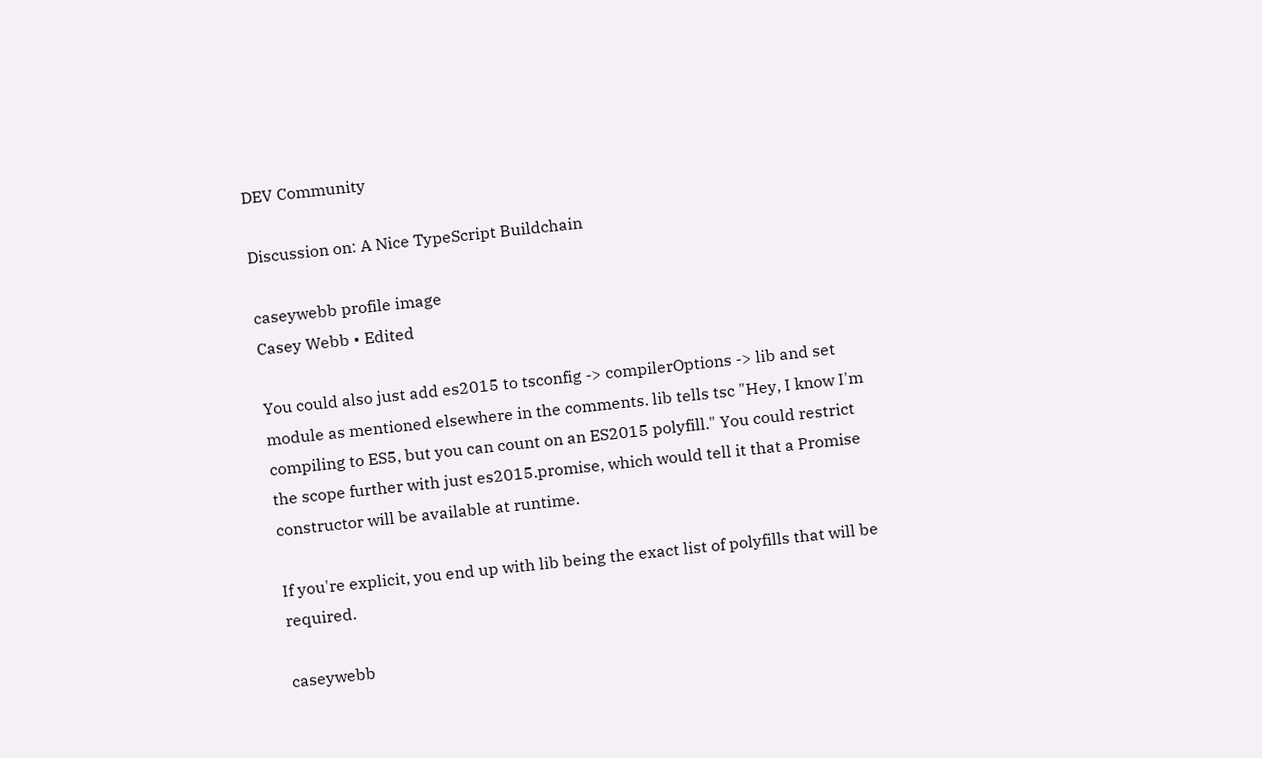DEV Community

Discussion on: A Nice TypeScript Buildchain

caseywebb profile image
Casey Webb • Edited

You could also just add es2015 to tsconfig -> compilerOptions -> lib and set module as mentioned elsewhere in the comments. lib tells tsc "Hey, I know I'm compiling to ES5, but you can count on an ES2015 polyfill." You could restrict the scope further with just es2015.promise, which would tell it that a Promise constructor will be available at runtime.

If you're explicit, you end up with lib being the exact list of polyfills that will be required.

caseywebb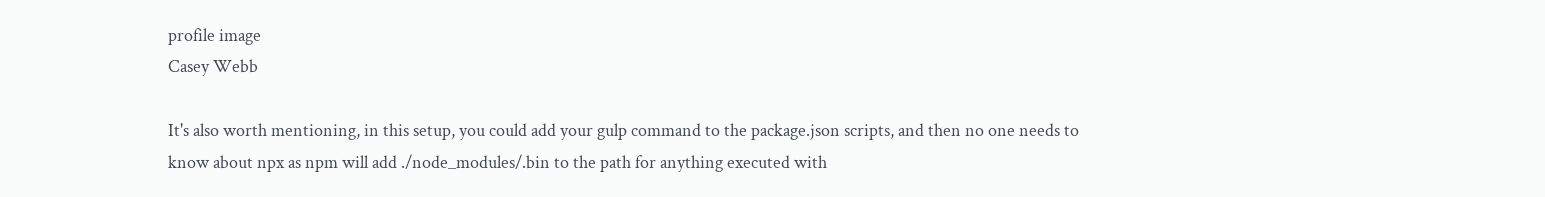profile image
Casey Webb

It's also worth mentioning, in this setup, you could add your gulp command to the package.json scripts, and then no one needs to know about npx as npm will add ./node_modules/.bin to the path for anything executed with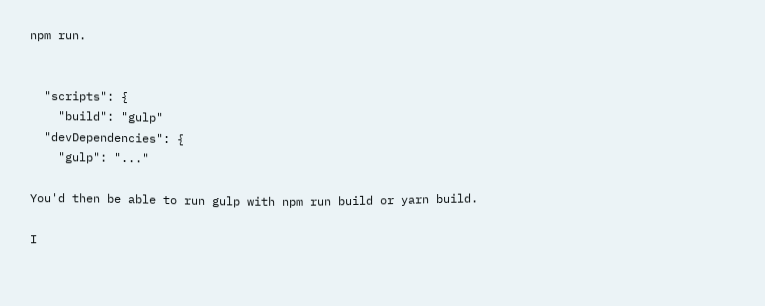npm run.


  "scripts": {
    "build": "gulp"
  "devDependencies": {
    "gulp": "..."

You'd then be able to run gulp with npm run build or yarn build.

I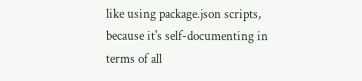like using package.json scripts, because it's self-documenting in terms of all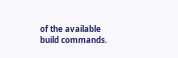of the available build commands.